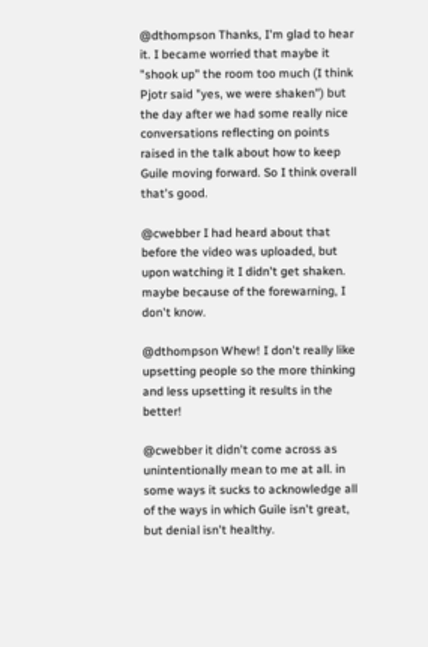@dthompson Thanks, I'm glad to hear it. I became worried that maybe it "shook up" the room too much (I think Pjotr said "yes, we were shaken") but the day after we had some really nice conversations reflecting on points raised in the talk about how to keep Guile moving forward. So I think overall that's good.

@cwebber I had heard about that before the video was uploaded, but upon watching it I didn't get shaken. maybe because of the forewarning, I don't know.

@dthompson Whew! I don't really like upsetting people so the more thinking and less upsetting it results in the better!

@cwebber it didn't come across as unintentionally mean to me at all. in some ways it sucks to acknowledge all of the ways in which Guile isn't great, but denial isn't healthy.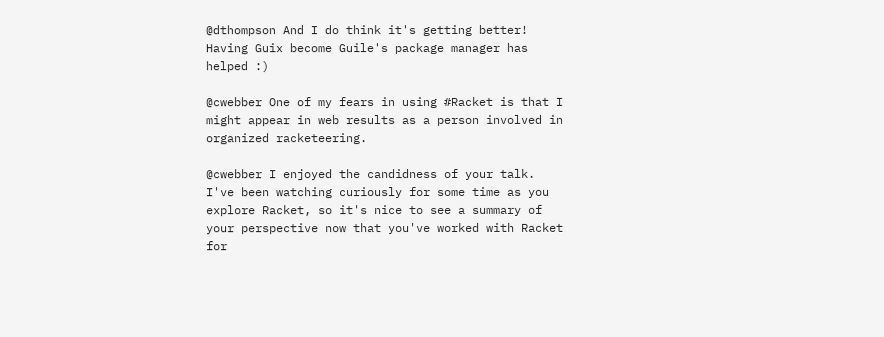@dthompson And I do think it's getting better! Having Guix become Guile's package manager has helped :)

@cwebber One of my fears in using #Racket is that I might appear in web results as a person involved in organized racketeering.

@cwebber I enjoyed the candidness of your talk. I've been watching curiously for some time as you explore Racket, so it's nice to see a summary of your perspective now that you've worked with Racket for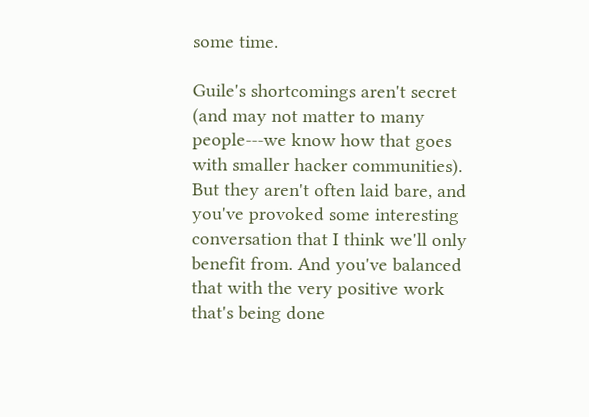some time.

Guile's shortcomings aren't secret (and may not matter to many people---we know how that goes with smaller hacker communities). But they aren't often laid bare, and you've provoked some interesting conversation that I think we'll only benefit from. And you've balanced that with the very positive work that's being done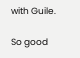with Guile.

So good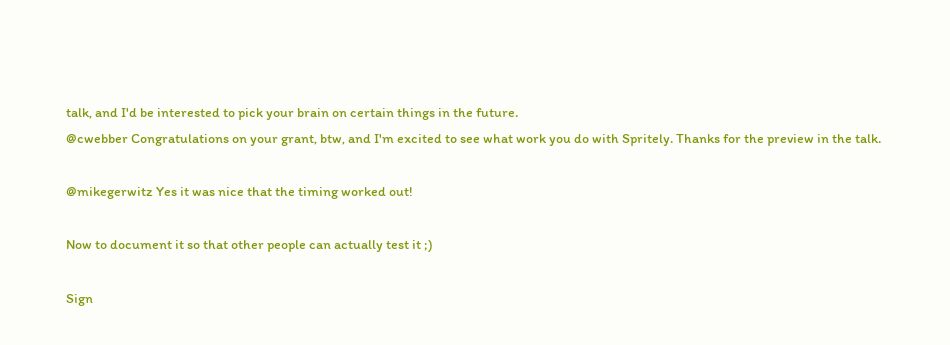talk, and I'd be interested to pick your brain on certain things in the future.
@cwebber Congratulations on your grant, btw, and I'm excited to see what work you do with Spritely. Thanks for the preview in the talk.

@mikegerwitz Yes it was nice that the timing worked out!

Now to document it so that other people can actually test it ;)

Sign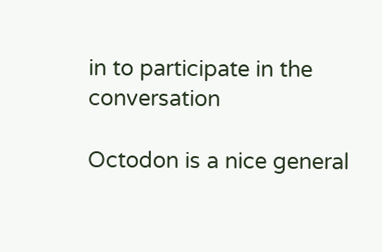in to participate in the conversation

Octodon is a nice general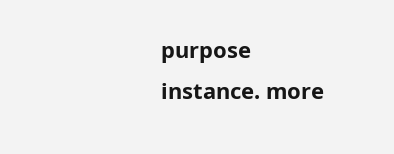purpose instance. more